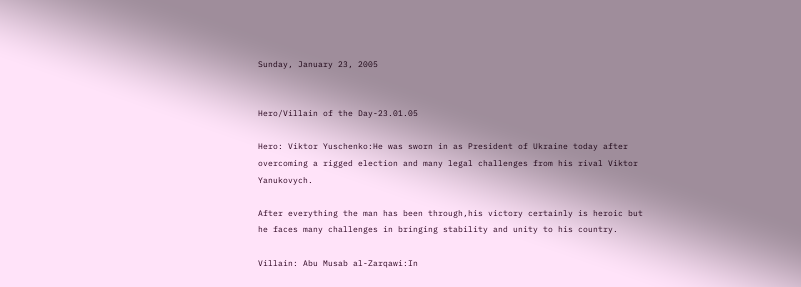Sunday, January 23, 2005


Hero/Villain of the Day-23.01.05

Hero: Viktor Yuschenko:He was sworn in as President of Ukraine today after overcoming a rigged election and many legal challenges from his rival Viktor Yanukovych.

After everything the man has been through,his victory certainly is heroic but he faces many challenges in bringing stability and unity to his country.

Villain: Abu Musab al-Zarqawi:In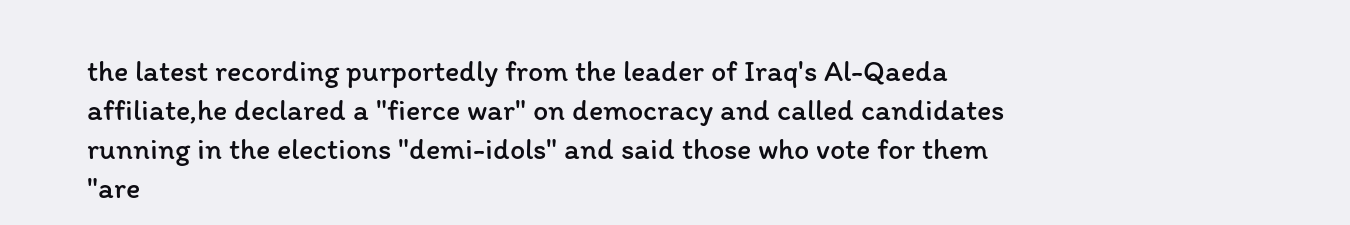the latest recording purportedly from the leader of Iraq's Al-Qaeda affiliate,he declared a "fierce war" on democracy and called candidates running in the elections "demi-idols" and said those who vote for them "are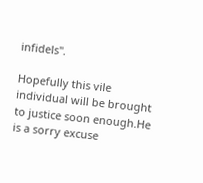infidels".

Hopefully this vile individual will be brought to justice soon enough.He is a sorry excuse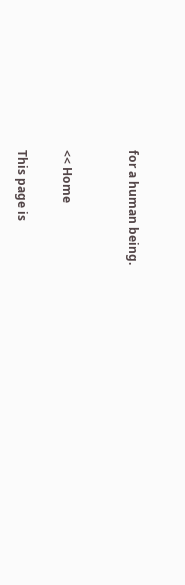for a human being.


<< Home

This page is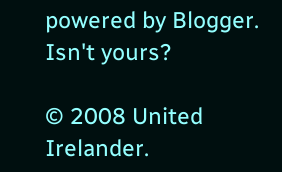powered by Blogger. Isn't yours?

© 2008 United Irelander.